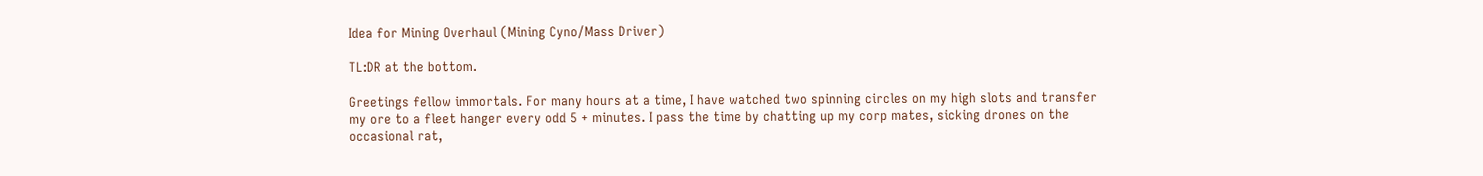Idea for Mining Overhaul (Mining Cyno/Mass Driver)

TL:DR at the bottom.

Greetings fellow immortals. For many hours at a time, I have watched two spinning circles on my high slots and transfer my ore to a fleet hanger every odd 5 + minutes. I pass the time by chatting up my corp mates, sicking drones on the occasional rat,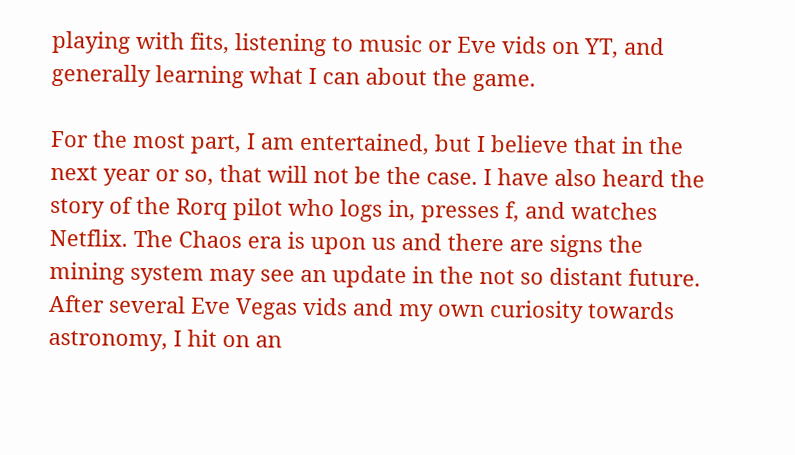playing with fits, listening to music or Eve vids on YT, and generally learning what I can about the game.

For the most part, I am entertained, but I believe that in the next year or so, that will not be the case. I have also heard the story of the Rorq pilot who logs in, presses f, and watches Netflix. The Chaos era is upon us and there are signs the mining system may see an update in the not so distant future. After several Eve Vegas vids and my own curiosity towards astronomy, I hit on an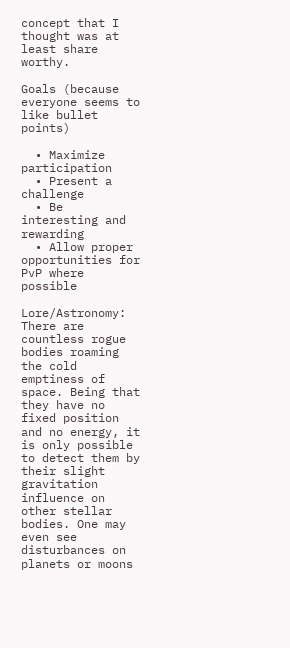concept that I thought was at least share worthy.

Goals (because everyone seems to like bullet points)

  • Maximize participation
  • Present a challenge
  • Be interesting and rewarding
  • Allow proper opportunities for PvP where possible

Lore/Astronomy: There are countless rogue bodies roaming the cold emptiness of space. Being that they have no fixed position and no energy, it is only possible to detect them by their slight gravitation influence on other stellar bodies. One may even see disturbances on planets or moons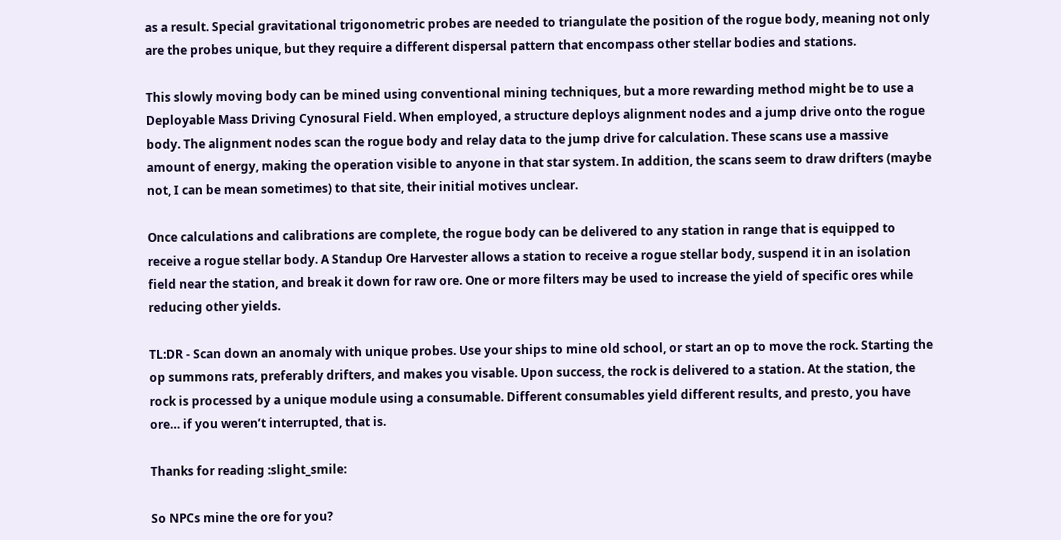as a result. Special gravitational trigonometric probes are needed to triangulate the position of the rogue body, meaning not only are the probes unique, but they require a different dispersal pattern that encompass other stellar bodies and stations.

This slowly moving body can be mined using conventional mining techniques, but a more rewarding method might be to use a Deployable Mass Driving Cynosural Field. When employed, a structure deploys alignment nodes and a jump drive onto the rogue body. The alignment nodes scan the rogue body and relay data to the jump drive for calculation. These scans use a massive amount of energy, making the operation visible to anyone in that star system. In addition, the scans seem to draw drifters (maybe not, I can be mean sometimes) to that site, their initial motives unclear.

Once calculations and calibrations are complete, the rogue body can be delivered to any station in range that is equipped to receive a rogue stellar body. A Standup Ore Harvester allows a station to receive a rogue stellar body, suspend it in an isolation field near the station, and break it down for raw ore. One or more filters may be used to increase the yield of specific ores while reducing other yields.

TL:DR - Scan down an anomaly with unique probes. Use your ships to mine old school, or start an op to move the rock. Starting the op summons rats, preferably drifters, and makes you visable. Upon success, the rock is delivered to a station. At the station, the rock is processed by a unique module using a consumable. Different consumables yield different results, and presto, you have ore… if you weren’t interrupted, that is.

Thanks for reading :slight_smile:

So NPCs mine the ore for you?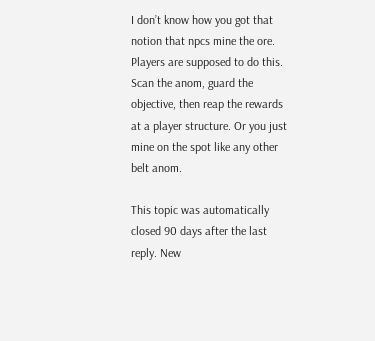I don’t know how you got that notion that npcs mine the ore. Players are supposed to do this. Scan the anom, guard the objective, then reap the rewards at a player structure. Or you just mine on the spot like any other belt anom.

This topic was automatically closed 90 days after the last reply. New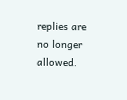replies are no longer allowed.